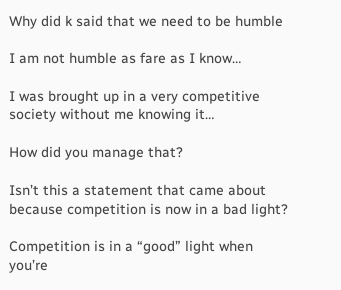Why did k said that we need to be humble

I am not humble as fare as I know…

I was brought up in a very competitive society without me knowing it…

How did you manage that?

Isn’t this a statement that came about because competition is now in a bad light?

Competition is in a “good” light when you’re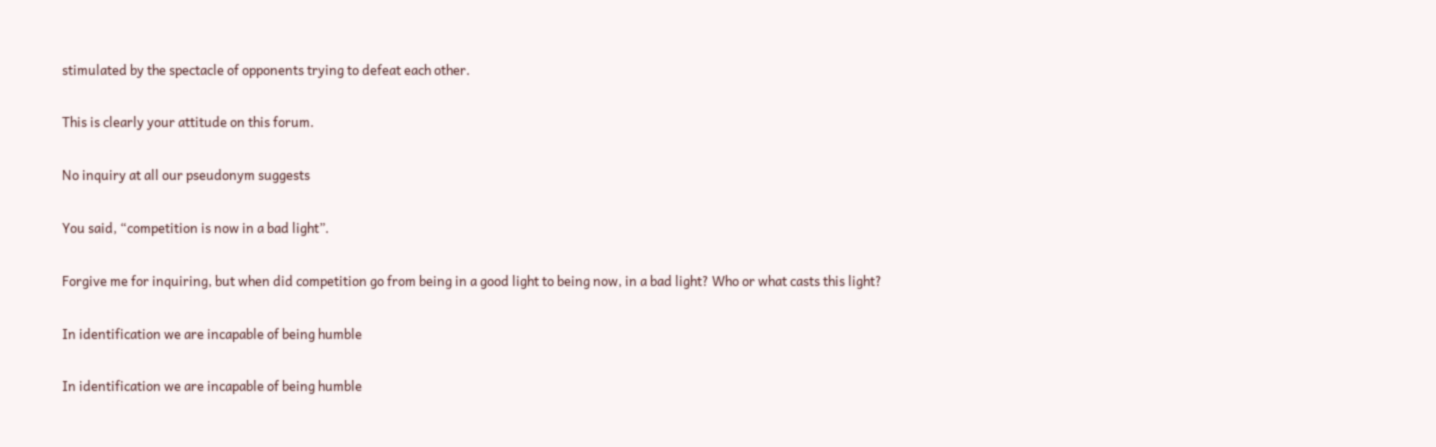stimulated by the spectacle of opponents trying to defeat each other.

This is clearly your attitude on this forum.

No inquiry at all our pseudonym suggests

You said, “competition is now in a bad light”.

Forgive me for inquiring, but when did competition go from being in a good light to being now, in a bad light? Who or what casts this light?

In identification we are incapable of being humble

In identification we are incapable of being humble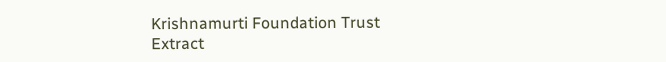Krishnamurti Foundation Trust
Extract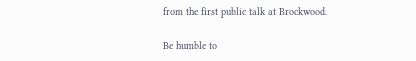from the first public talk at Brockwood.

Be humble to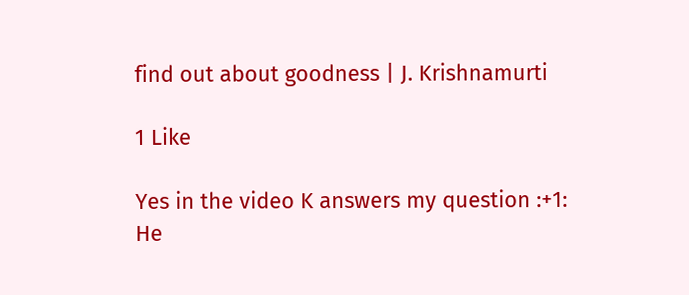find out about goodness | J. Krishnamurti

1 Like

Yes in the video K answers my question :+1:
He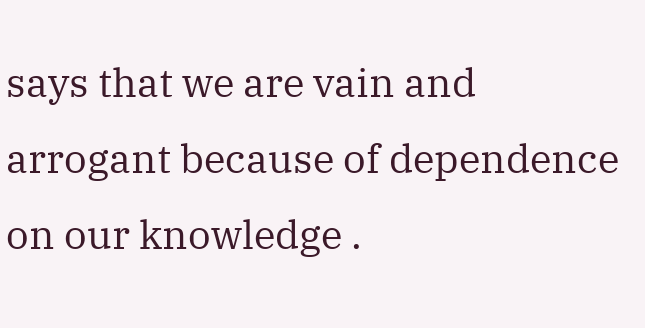says that we are vain and arrogant because of dependence on our knowledge .